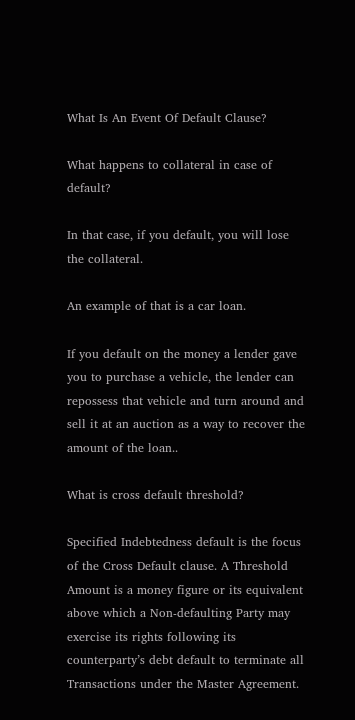What Is An Event Of Default Clause?

What happens to collateral in case of default?

In that case, if you default, you will lose the collateral.

An example of that is a car loan.

If you default on the money a lender gave you to purchase a vehicle, the lender can repossess that vehicle and turn around and sell it at an auction as a way to recover the amount of the loan..

What is cross default threshold?

Specified Indebtedness default is the focus of the Cross Default clause. A Threshold Amount is a money figure or its equivalent above which a Non-defaulting Party may exercise its rights following its counterparty’s debt default to terminate all Transactions under the Master Agreement.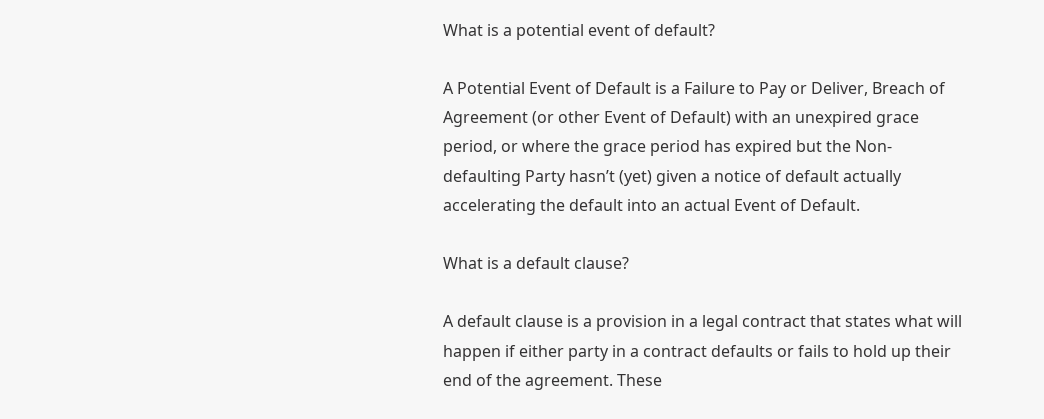What is a potential event of default?

A Potential Event of Default is a Failure to Pay or Deliver, Breach of Agreement (or other Event of Default) with an unexpired grace period, or where the grace period has expired but the Non-defaulting Party hasn’t (yet) given a notice of default actually accelerating the default into an actual Event of Default.

What is a default clause?

A default clause is a provision in a legal contract that states what will happen if either party in a contract defaults or fails to hold up their end of the agreement. These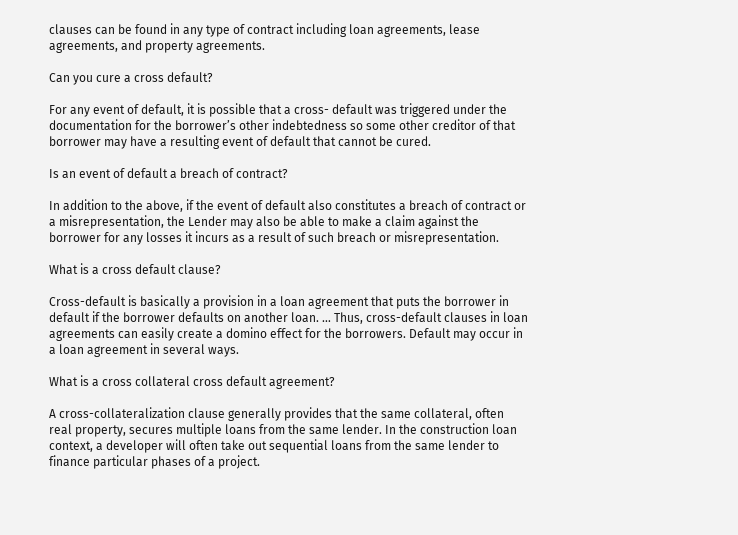clauses can be found in any type of contract including loan agreements, lease agreements, and property agreements.

Can you cure a cross default?

For any event of default, it is possible that a cross- default was triggered under the documentation for the borrower’s other indebtedness so some other creditor of that borrower may have a resulting event of default that cannot be cured.

Is an event of default a breach of contract?

In addition to the above, if the event of default also constitutes a breach of contract or a misrepresentation, the Lender may also be able to make a claim against the borrower for any losses it incurs as a result of such breach or misrepresentation.

What is a cross default clause?

Cross-default is basically a provision in a loan agreement that puts the borrower in default if the borrower defaults on another loan. … Thus, cross-default clauses in loan agreements can easily create a domino effect for the borrowers. Default may occur in a loan agreement in several ways.

What is a cross collateral cross default agreement?

A cross-collateralization clause generally provides that the same collateral, often real property, secures multiple loans from the same lender. In the construction loan context, a developer will often take out sequential loans from the same lender to finance particular phases of a project.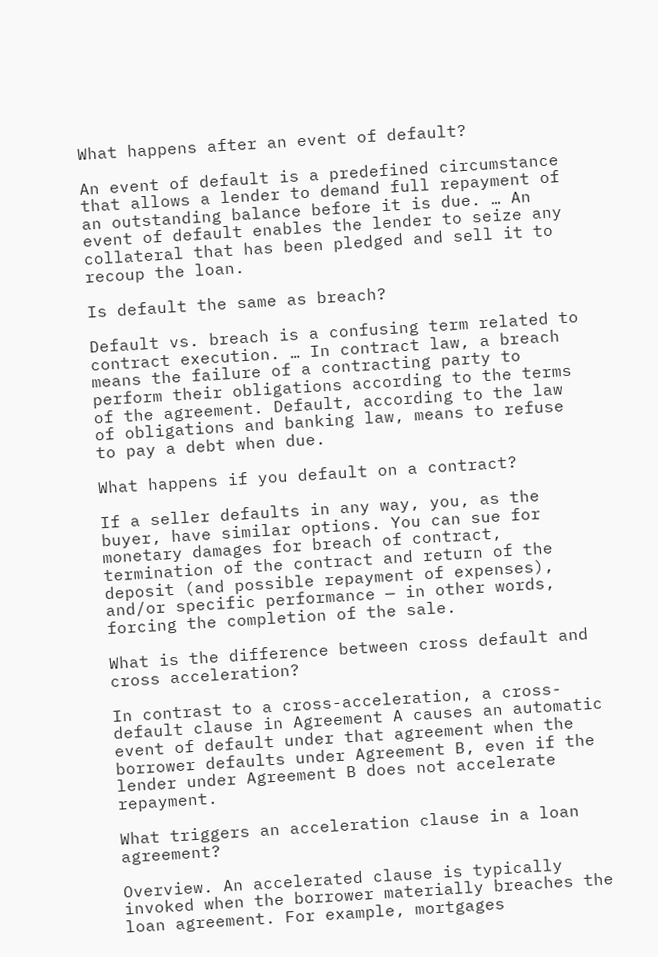What happens after an event of default?

An event of default is a predefined circumstance that allows a lender to demand full repayment of an outstanding balance before it is due. … An event of default enables the lender to seize any collateral that has been pledged and sell it to recoup the loan.

Is default the same as breach?

Default vs. breach is a confusing term related to contract execution. … In contract law, a breach means the failure of a contracting party to perform their obligations according to the terms of the agreement. Default, according to the law of obligations and banking law, means to refuse to pay a debt when due.

What happens if you default on a contract?

If a seller defaults in any way, you, as the buyer, have similar options. You can sue for monetary damages for breach of contract, termination of the contract and return of the deposit (and possible repayment of expenses), and/or specific performance — in other words, forcing the completion of the sale.

What is the difference between cross default and cross acceleration?

In contrast to a cross-acceleration, a cross-default clause in Agreement A causes an automatic event of default under that agreement when the borrower defaults under Agreement B, even if the lender under Agreement B does not accelerate repayment.

What triggers an acceleration clause in a loan agreement?

Overview. An accelerated clause is typically invoked when the borrower materially breaches the loan agreement. For example, mortgages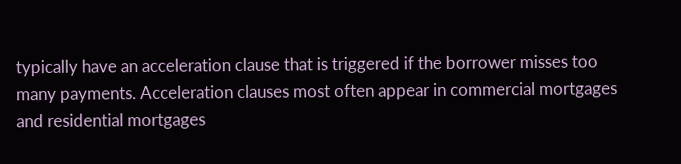typically have an acceleration clause that is triggered if the borrower misses too many payments. Acceleration clauses most often appear in commercial mortgages and residential mortgages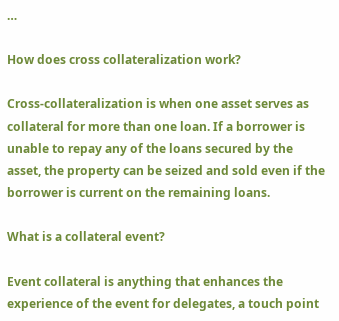…

How does cross collateralization work?

Cross-collateralization is when one asset serves as collateral for more than one loan. If a borrower is unable to repay any of the loans secured by the asset, the property can be seized and sold even if the borrower is current on the remaining loans.

What is a collateral event?

Event collateral is anything that enhances the experience of the event for delegates, a touch point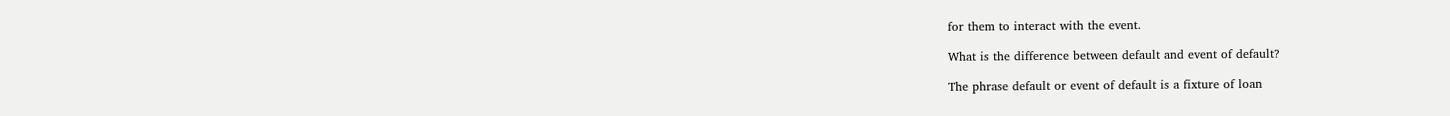for them to interact with the event.

What is the difference between default and event of default?

The phrase default or event of default is a fixture of loan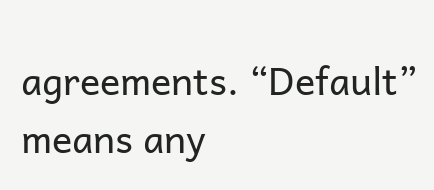agreements. “Default” means any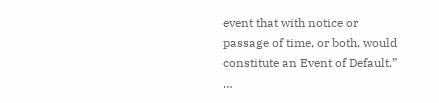event that with notice or passage of time, or both, would constitute an Event of Default.” …